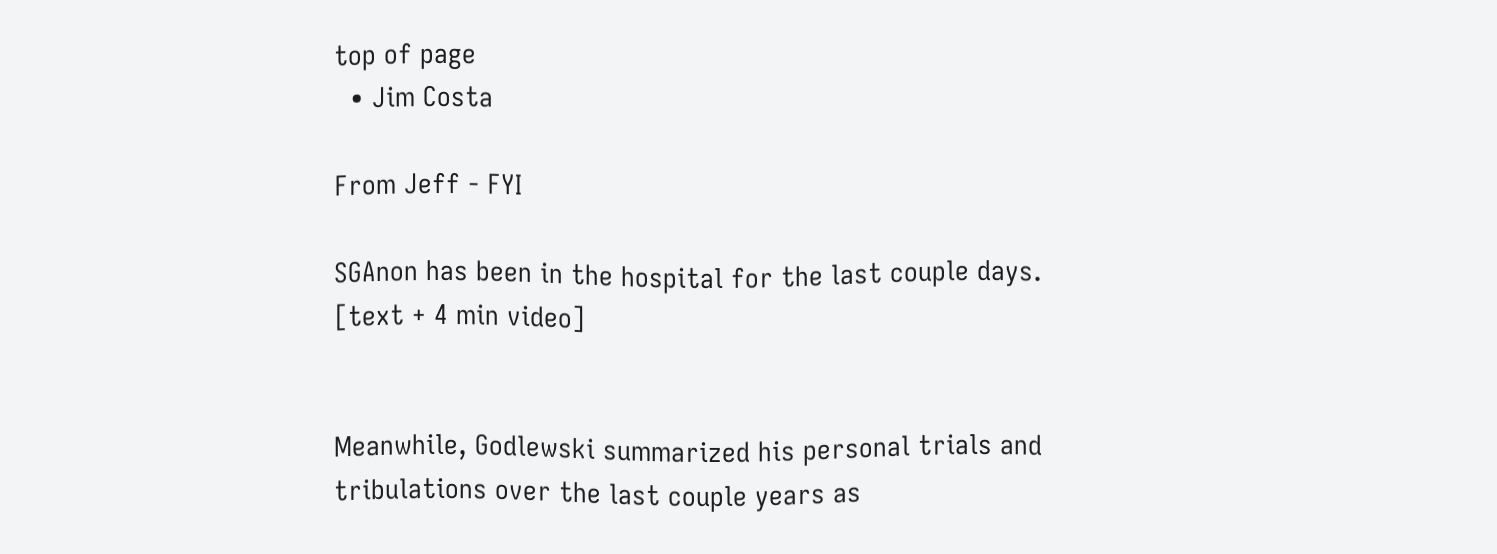top of page
  • Jim Costa

From Jeff - FYI

SGAnon has been in the hospital for the last couple days. [text + 4 min video]


Meanwhile, Godlewski summarized his personal trials and tribulations over the last couple years as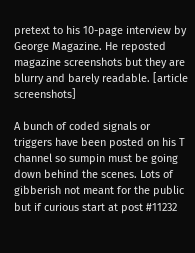pretext to his 10-page interview by George Magazine. He reposted magazine screenshots but they are blurry and barely readable. [article screenshots]

A bunch of coded signals or triggers have been posted on his T channel so sumpin must be going down behind the scenes. Lots of gibberish not meant for the public but if curious start at post #11232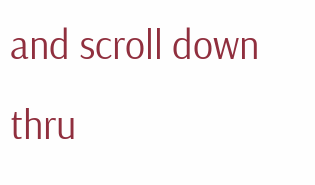and scroll down thru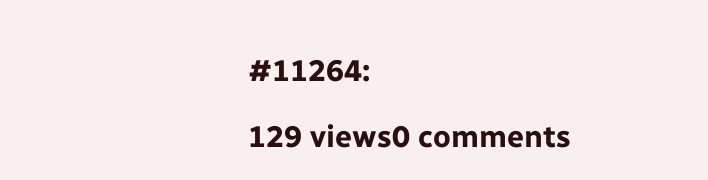#11264:

129 views0 comments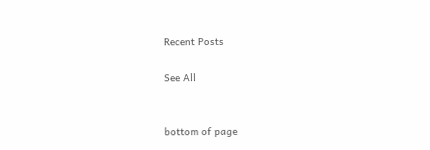Recent Posts

See All


bottom of page